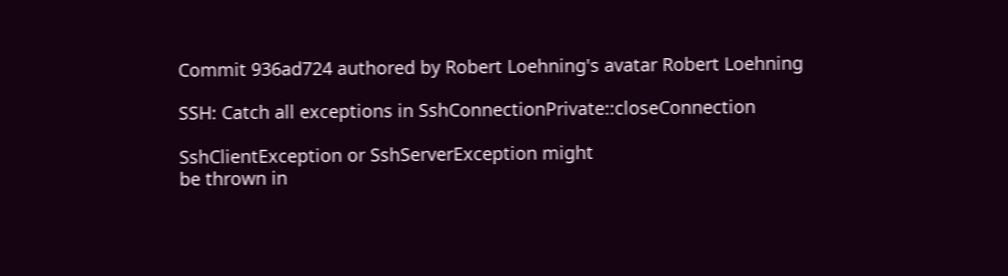Commit 936ad724 authored by Robert Loehning's avatar Robert Loehning

SSH: Catch all exceptions in SshConnectionPrivate::closeConnection

SshClientException or SshServerException might
be thrown in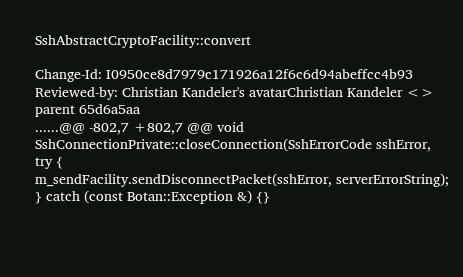SshAbstractCryptoFacility::convert

Change-Id: I0950ce8d7979c171926a12f6c6d94abeffcc4b93
Reviewed-by: Christian Kandeler's avatarChristian Kandeler <>
parent 65d6a5aa
......@@ -802,7 +802,7 @@ void SshConnectionPrivate::closeConnection(SshErrorCode sshError,
try {
m_sendFacility.sendDisconnectPacket(sshError, serverErrorString);
} catch (const Botan::Exception &) {}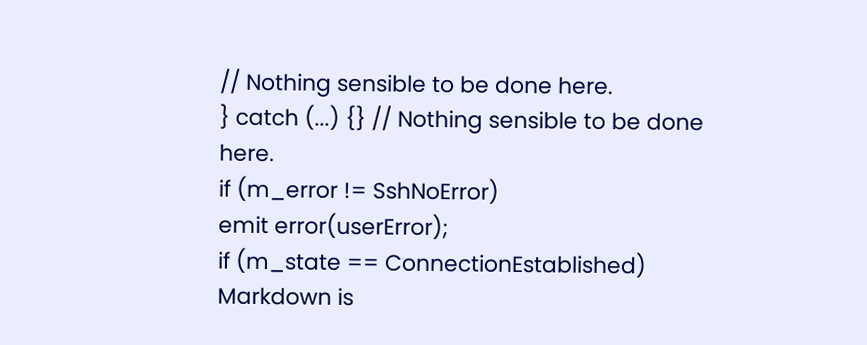// Nothing sensible to be done here.
} catch (...) {} // Nothing sensible to be done here.
if (m_error != SshNoError)
emit error(userError);
if (m_state == ConnectionEstablished)
Markdown is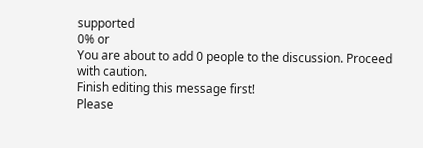supported
0% or
You are about to add 0 people to the discussion. Proceed with caution.
Finish editing this message first!
Please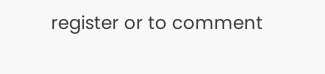register or to comment